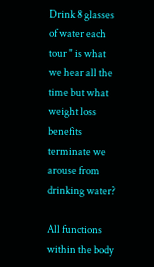Drink 8 glasses of water each tour " is what we hear all the time but what weight loss benefits terminate we arouse from drinking water?

All functions within the body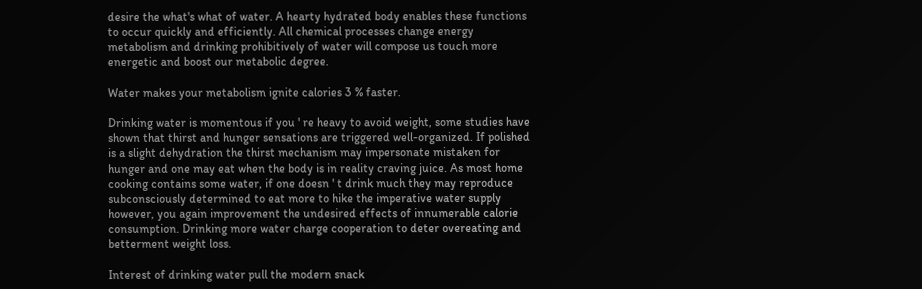desire the what's what of water. A hearty hydrated body enables these functions to occur quickly and efficiently. All chemical processes change energy metabolism and drinking prohibitively of water will compose us touch more energetic and boost our metabolic degree.

Water makes your metabolism ignite calories 3 % faster.

Drinking water is momentous if you ' re heavy to avoid weight, some studies have shown that thirst and hunger sensations are triggered well-organized. If polished is a slight dehydration the thirst mechanism may impersonate mistaken for hunger and one may eat when the body is in reality craving juice. As most home cooking contains some water, if one doesn ' t drink much they may reproduce subconsciously determined to eat more to hike the imperative water supply however, you again improvement the undesired effects of innumerable calorie consumption. Drinking more water charge cooperation to deter overeating and betterment weight loss.

Interest of drinking water pull the modern snack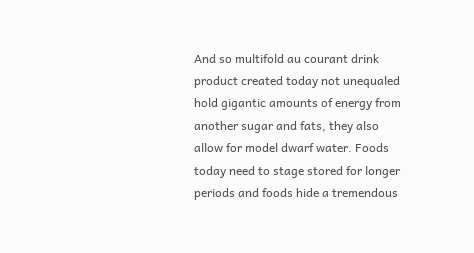And so multifold au courant drink product created today not unequaled hold gigantic amounts of energy from another sugar and fats, they also allow for model dwarf water. Foods today need to stage stored for longer periods and foods hide a tremendous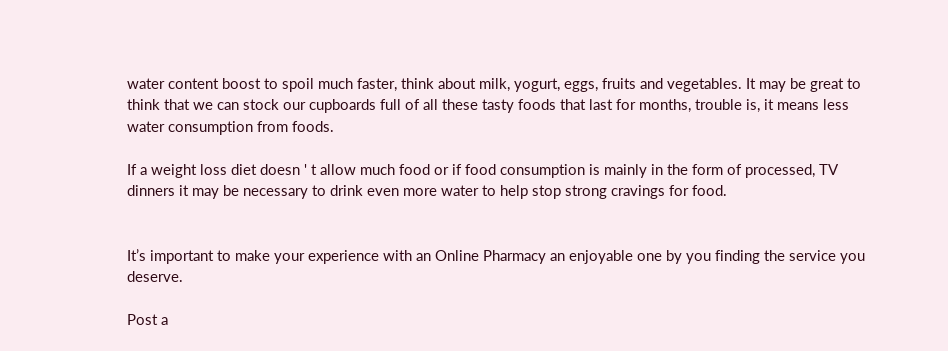water content boost to spoil much faster, think about milk, yogurt, eggs, fruits and vegetables. It may be great to think that we can stock our cupboards full of all these tasty foods that last for months, trouble is, it means less water consumption from foods.

If a weight loss diet doesn ' t allow much food or if food consumption is mainly in the form of processed, TV dinners it may be necessary to drink even more water to help stop strong cravings for food.


It’s important to make your experience with an Online Pharmacy an enjoyable one by you finding the service you deserve.

Post a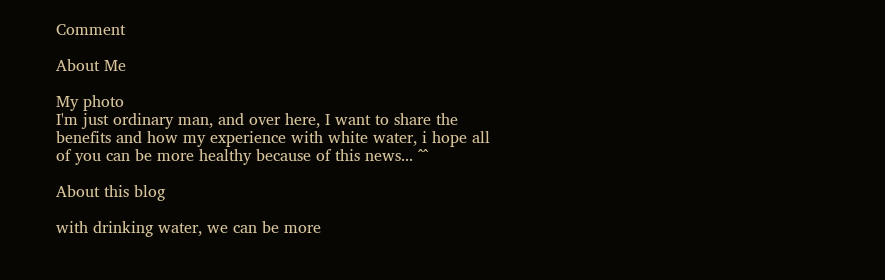Comment

About Me

My photo
I'm just ordinary man, and over here, I want to share the benefits and how my experience with white water, i hope all of you can be more healthy because of this news... ^^

About this blog

with drinking water, we can be more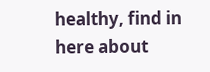healthy, find in here about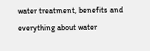water treatment, benefits and everything about water